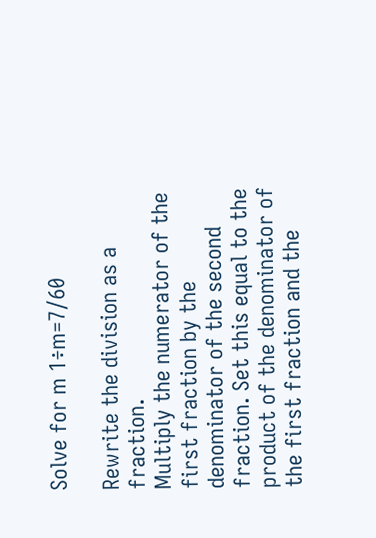Solve for m 1÷m=7/60

Rewrite the division as a fraction.
Multiply the numerator of the first fraction by the denominator of the second fraction. Set this equal to the product of the denominator of the first fraction and the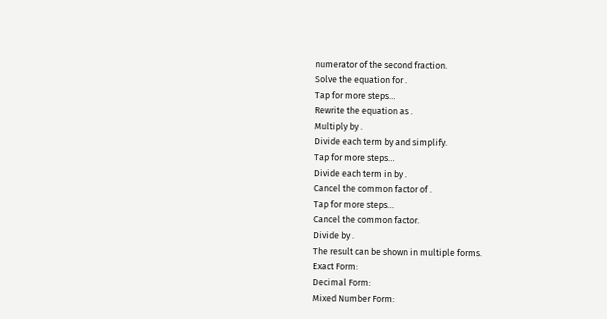numerator of the second fraction.
Solve the equation for .
Tap for more steps…
Rewrite the equation as .
Multiply by .
Divide each term by and simplify.
Tap for more steps…
Divide each term in by .
Cancel the common factor of .
Tap for more steps…
Cancel the common factor.
Divide by .
The result can be shown in multiple forms.
Exact Form:
Decimal Form:
Mixed Number Form: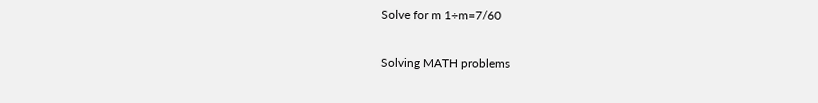Solve for m 1÷m=7/60

Solving MATH problems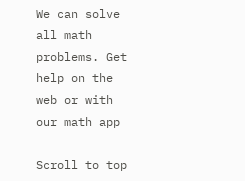We can solve all math problems. Get help on the web or with our math app

Scroll to top